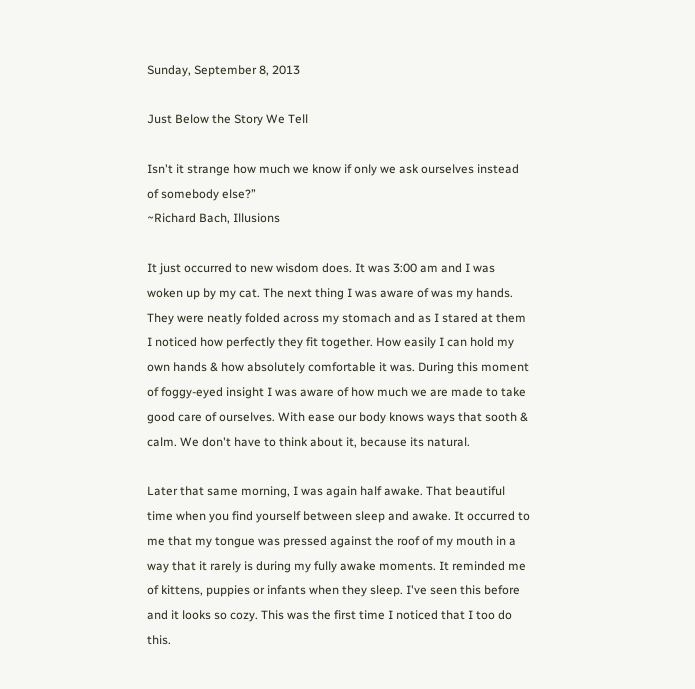Sunday, September 8, 2013

Just Below the Story We Tell

Isn't it strange how much we know if only we ask ourselves instead of somebody else?”
~Richard Bach, Illusions

It just occurred to new wisdom does. It was 3:00 am and I was woken up by my cat. The next thing I was aware of was my hands. They were neatly folded across my stomach and as I stared at them I noticed how perfectly they fit together. How easily I can hold my own hands & how absolutely comfortable it was. During this moment of foggy-eyed insight I was aware of how much we are made to take good care of ourselves. With ease our body knows ways that sooth & calm. We don't have to think about it, because its natural.

Later that same morning, I was again half awake. That beautiful time when you find yourself between sleep and awake. It occurred to me that my tongue was pressed against the roof of my mouth in a way that it rarely is during my fully awake moments. It reminded me of kittens, puppies or infants when they sleep. I've seen this before and it looks so cozy. This was the first time I noticed that I too do this.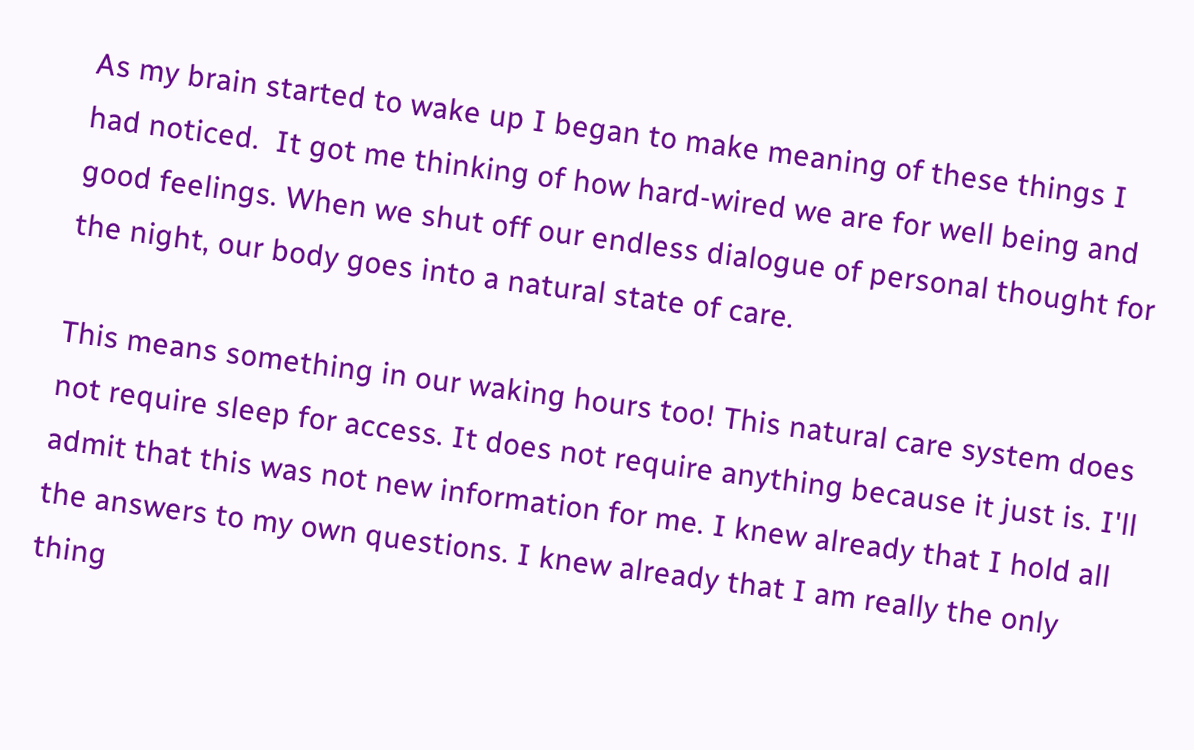As my brain started to wake up I began to make meaning of these things I had noticed.  It got me thinking of how hard-wired we are for well being and good feelings. When we shut off our endless dialogue of personal thought for the night, our body goes into a natural state of care.

This means something in our waking hours too! This natural care system does not require sleep for access. It does not require anything because it just is. I'll admit that this was not new information for me. I knew already that I hold all the answers to my own questions. I knew already that I am really the only thing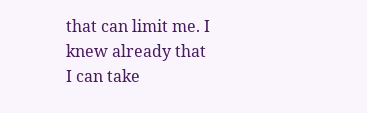that can limit me. I knew already that I can take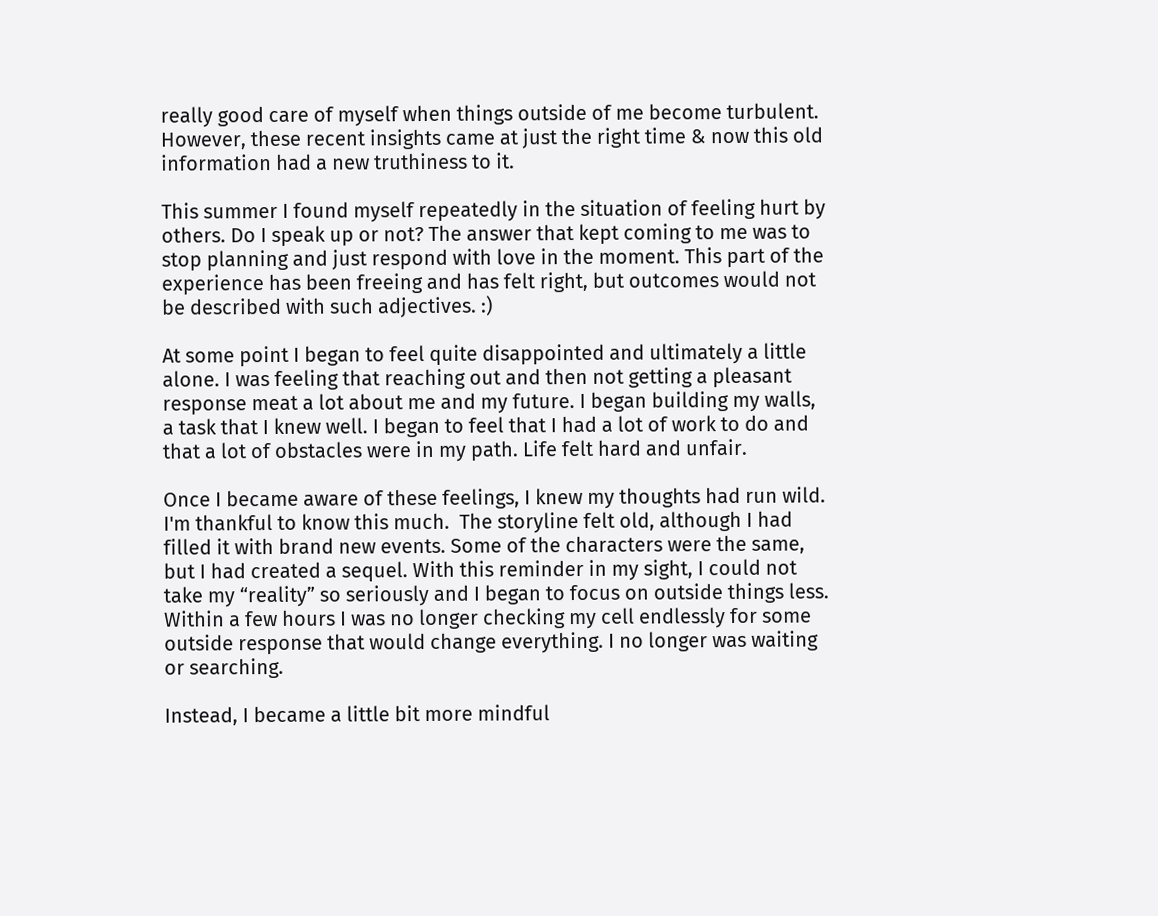really good care of myself when things outside of me become turbulent. However, these recent insights came at just the right time & now this old information had a new truthiness to it.

This summer I found myself repeatedly in the situation of feeling hurt by others. Do I speak up or not? The answer that kept coming to me was to stop planning and just respond with love in the moment. This part of the experience has been freeing and has felt right, but outcomes would not be described with such adjectives. :)

At some point I began to feel quite disappointed and ultimately a little alone. I was feeling that reaching out and then not getting a pleasant response meat a lot about me and my future. I began building my walls, a task that I knew well. I began to feel that I had a lot of work to do and that a lot of obstacles were in my path. Life felt hard and unfair.

Once I became aware of these feelings, I knew my thoughts had run wild. I'm thankful to know this much.  The storyline felt old, although I had filled it with brand new events. Some of the characters were the same, but I had created a sequel. With this reminder in my sight, I could not take my “reality” so seriously and I began to focus on outside things less. Within a few hours I was no longer checking my cell endlessly for some outside response that would change everything. I no longer was waiting or searching.

Instead, I became a little bit more mindful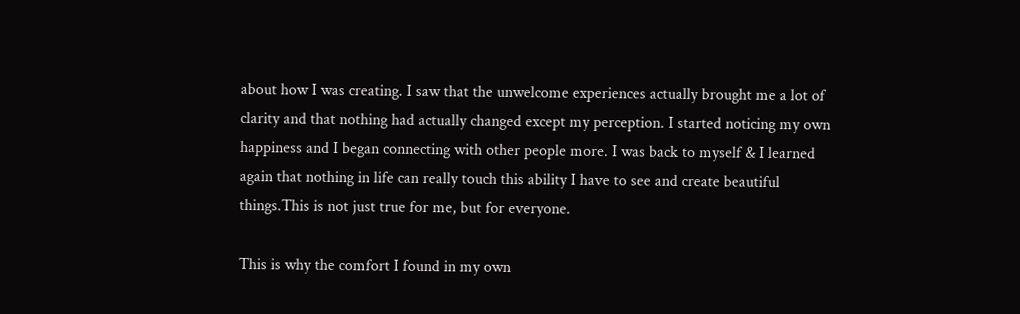about how I was creating. I saw that the unwelcome experiences actually brought me a lot of clarity and that nothing had actually changed except my perception. I started noticing my own happiness and I began connecting with other people more. I was back to myself & I learned again that nothing in life can really touch this ability I have to see and create beautiful things.This is not just true for me, but for everyone.

This is why the comfort I found in my own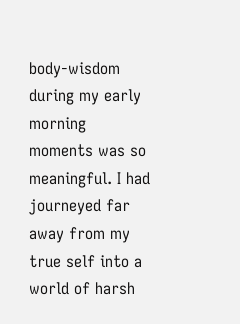body-wisdom during my early morning moments was so meaningful. I had journeyed far away from my true self into a world of harsh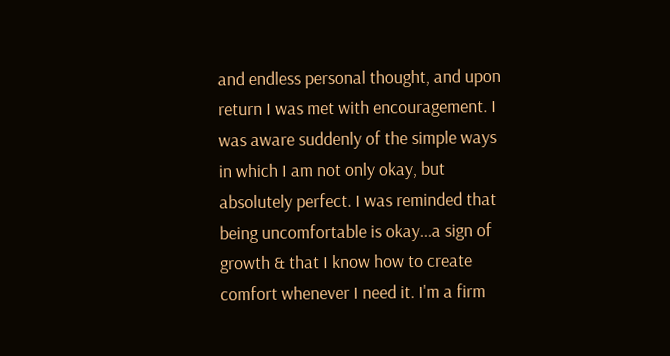and endless personal thought, and upon return I was met with encouragement. I was aware suddenly of the simple ways in which I am not only okay, but absolutely perfect. I was reminded that being uncomfortable is okay...a sign of growth & that I know how to create comfort whenever I need it. I'm a firm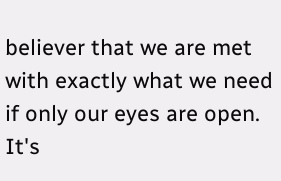believer that we are met with exactly what we need if only our eyes are open. It's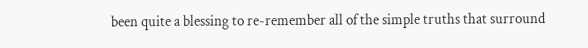been quite a blessing to re-remember all of the simple truths that surround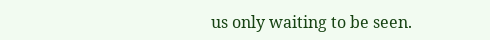us only waiting to be seen.